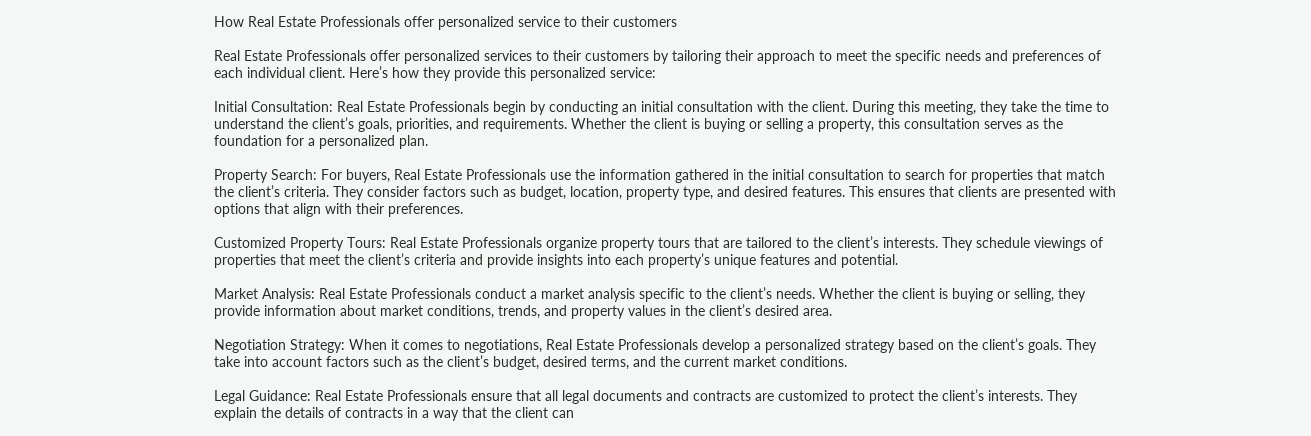How Real Estate Professionals offer personalized service to their customers

Real Estate Professionals offer personalized services to their customers by tailoring their approach to meet the specific needs and preferences of each individual client. Here’s how they provide this personalized service:

Initial Consultation: Real Estate Professionals begin by conducting an initial consultation with the client. During this meeting, they take the time to understand the client’s goals, priorities, and requirements. Whether the client is buying or selling a property, this consultation serves as the foundation for a personalized plan.

Property Search: For buyers, Real Estate Professionals use the information gathered in the initial consultation to search for properties that match the client’s criteria. They consider factors such as budget, location, property type, and desired features. This ensures that clients are presented with options that align with their preferences.

Customized Property Tours: Real Estate Professionals organize property tours that are tailored to the client’s interests. They schedule viewings of properties that meet the client’s criteria and provide insights into each property’s unique features and potential.

Market Analysis: Real Estate Professionals conduct a market analysis specific to the client’s needs. Whether the client is buying or selling, they provide information about market conditions, trends, and property values in the client’s desired area.

Negotiation Strategy: When it comes to negotiations, Real Estate Professionals develop a personalized strategy based on the client’s goals. They take into account factors such as the client’s budget, desired terms, and the current market conditions.

Legal Guidance: Real Estate Professionals ensure that all legal documents and contracts are customized to protect the client’s interests. They explain the details of contracts in a way that the client can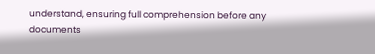understand, ensuring full comprehension before any documents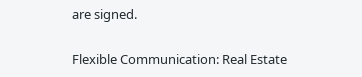are signed.

Flexible Communication: Real Estate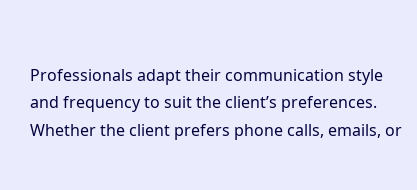Professionals adapt their communication style and frequency to suit the client’s preferences. Whether the client prefers phone calls, emails, or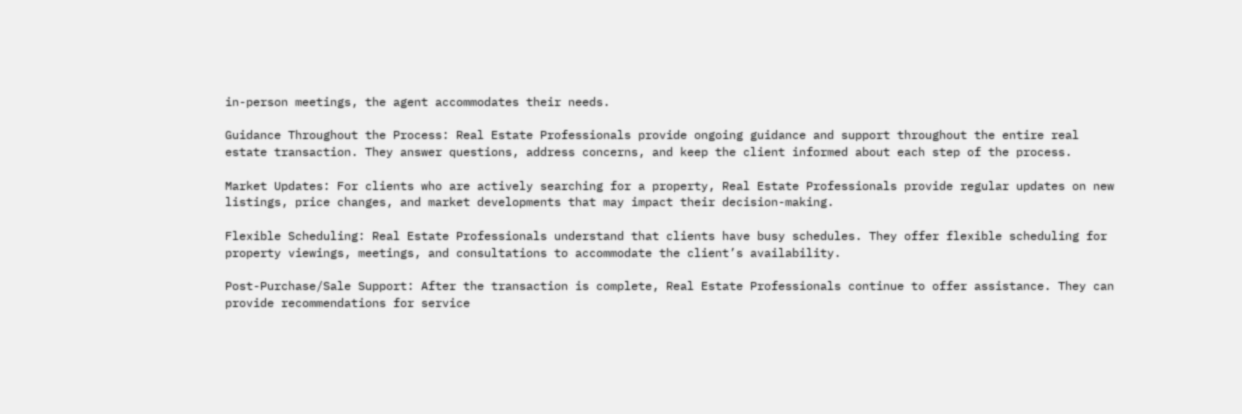in-person meetings, the agent accommodates their needs.

Guidance Throughout the Process: Real Estate Professionals provide ongoing guidance and support throughout the entire real estate transaction. They answer questions, address concerns, and keep the client informed about each step of the process.

Market Updates: For clients who are actively searching for a property, Real Estate Professionals provide regular updates on new listings, price changes, and market developments that may impact their decision-making.

Flexible Scheduling: Real Estate Professionals understand that clients have busy schedules. They offer flexible scheduling for property viewings, meetings, and consultations to accommodate the client’s availability.

Post-Purchase/Sale Support: After the transaction is complete, Real Estate Professionals continue to offer assistance. They can provide recommendations for service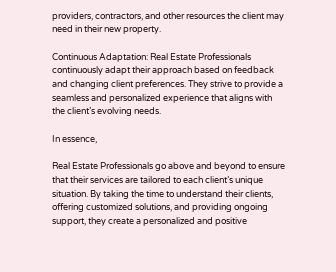providers, contractors, and other resources the client may need in their new property.

Continuous Adaptation: Real Estate Professionals continuously adapt their approach based on feedback and changing client preferences. They strive to provide a seamless and personalized experience that aligns with the client’s evolving needs.

In essence,

Real Estate Professionals go above and beyond to ensure that their services are tailored to each client’s unique situation. By taking the time to understand their clients, offering customized solutions, and providing ongoing support, they create a personalized and positive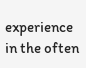experience in the often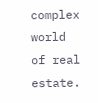complex world of real estate.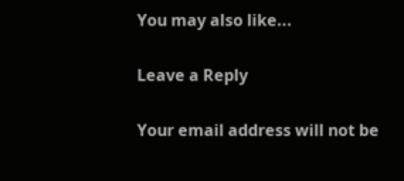You may also like...

Leave a Reply

Your email address will not be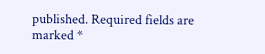published. Required fields are marked *